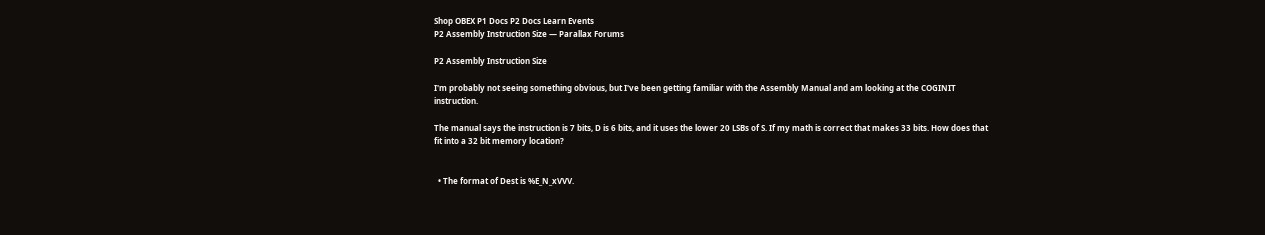Shop OBEX P1 Docs P2 Docs Learn Events
P2 Assembly Instruction Size — Parallax Forums

P2 Assembly Instruction Size

I'm probably not seeing something obvious, but I've been getting familiar with the Assembly Manual and am looking at the COGINIT instruction.

The manual says the instruction is 7 bits, D is 6 bits, and it uses the lower 20 LSBs of S. If my math is correct that makes 33 bits. How does that fit into a 32 bit memory location?


  • The format of Dest is %E_N_xVVV.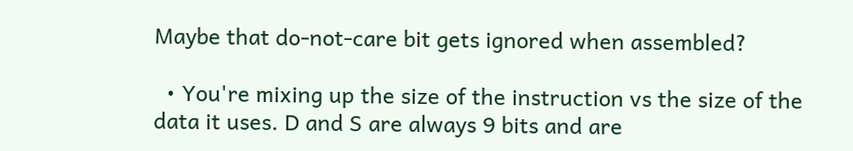Maybe that do-not-care bit gets ignored when assembled?

  • You're mixing up the size of the instruction vs the size of the data it uses. D and S are always 9 bits and are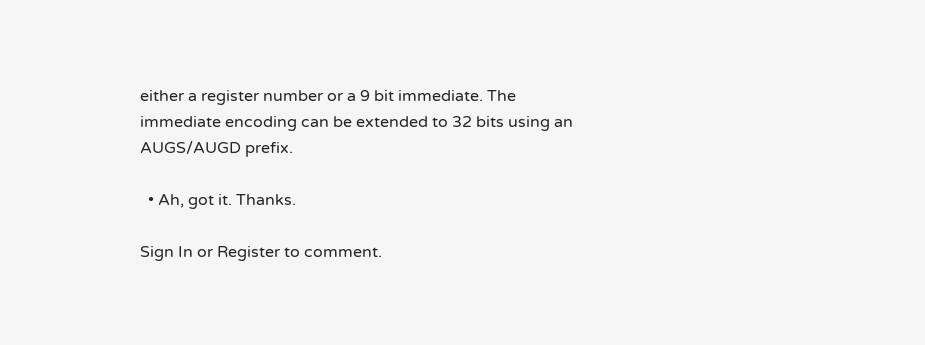either a register number or a 9 bit immediate. The immediate encoding can be extended to 32 bits using an AUGS/AUGD prefix.

  • Ah, got it. Thanks.

Sign In or Register to comment.